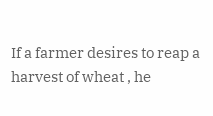If a farmer desires to reap a harvest of wheat , he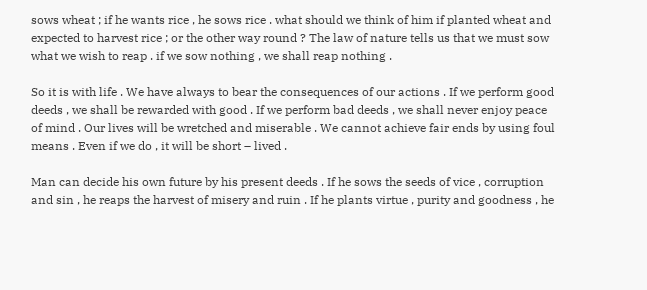sows wheat ; if he wants rice , he sows rice . what should we think of him if planted wheat and expected to harvest rice ; or the other way round ? The law of nature tells us that we must sow what we wish to reap . if we sow nothing , we shall reap nothing .

So it is with life . We have always to bear the consequences of our actions . If we perform good deeds , we shall be rewarded with good . If we perform bad deeds , we shall never enjoy peace of mind . Our lives will be wretched and miserable . We cannot achieve fair ends by using foul means . Even if we do , it will be short – lived .

Man can decide his own future by his present deeds . If he sows the seeds of vice , corruption and sin , he reaps the harvest of misery and ruin . If he plants virtue , purity and goodness , he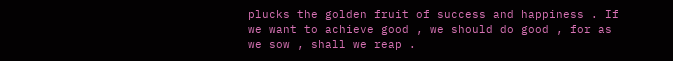plucks the golden fruit of success and happiness . If we want to achieve good , we should do good , for as we sow , shall we reap .